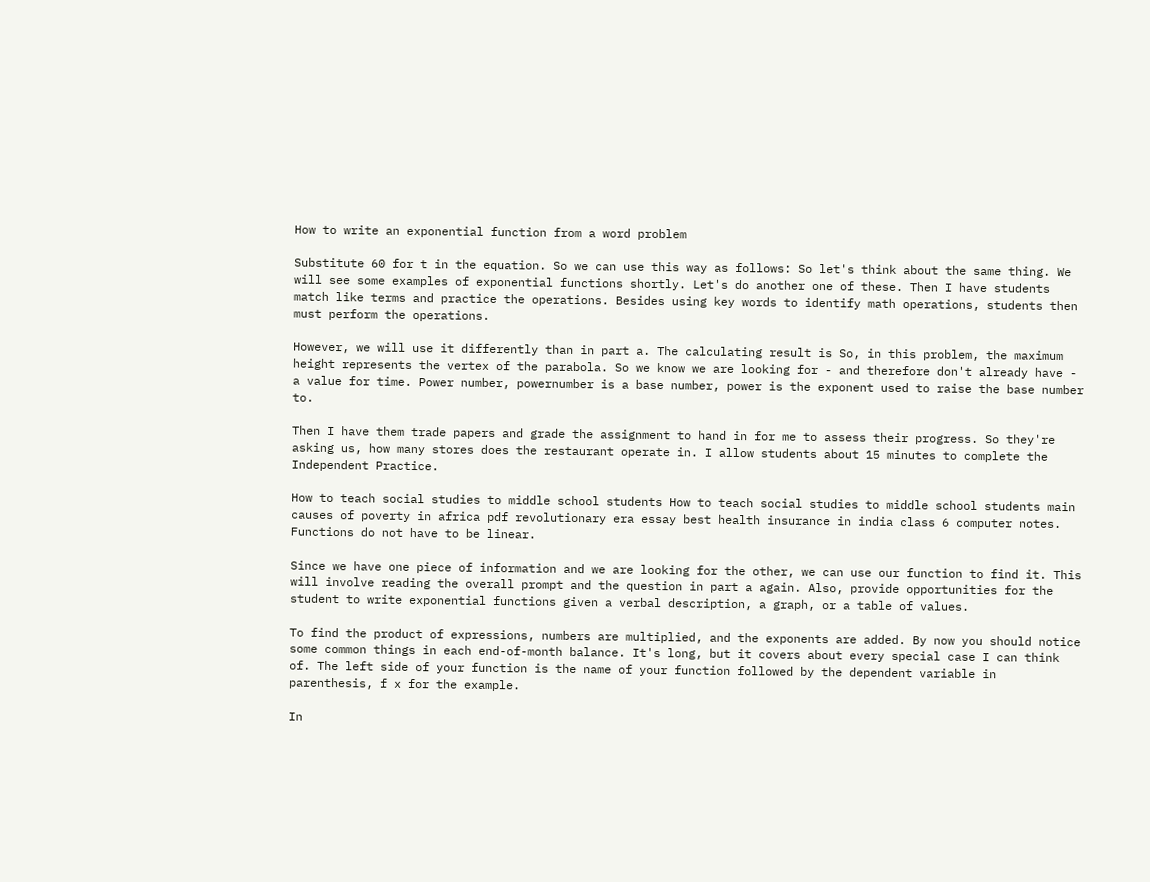How to write an exponential function from a word problem

Substitute 60 for t in the equation. So we can use this way as follows: So let's think about the same thing. We will see some examples of exponential functions shortly. Let's do another one of these. Then I have students match like terms and practice the operations. Besides using key words to identify math operations, students then must perform the operations.

However, we will use it differently than in part a. The calculating result is So, in this problem, the maximum height represents the vertex of the parabola. So we know we are looking for - and therefore don't already have - a value for time. Power number, powernumber is a base number, power is the exponent used to raise the base number to.

Then I have them trade papers and grade the assignment to hand in for me to assess their progress. So they're asking us, how many stores does the restaurant operate in. I allow students about 15 minutes to complete the Independent Practice.

How to teach social studies to middle school students How to teach social studies to middle school students main causes of poverty in africa pdf revolutionary era essay best health insurance in india class 6 computer notes. Functions do not have to be linear.

Since we have one piece of information and we are looking for the other, we can use our function to find it. This will involve reading the overall prompt and the question in part a again. Also, provide opportunities for the student to write exponential functions given a verbal description, a graph, or a table of values.

To find the product of expressions, numbers are multiplied, and the exponents are added. By now you should notice some common things in each end-of-month balance. It's long, but it covers about every special case I can think of. The left side of your function is the name of your function followed by the dependent variable in parenthesis, f x for the example.

In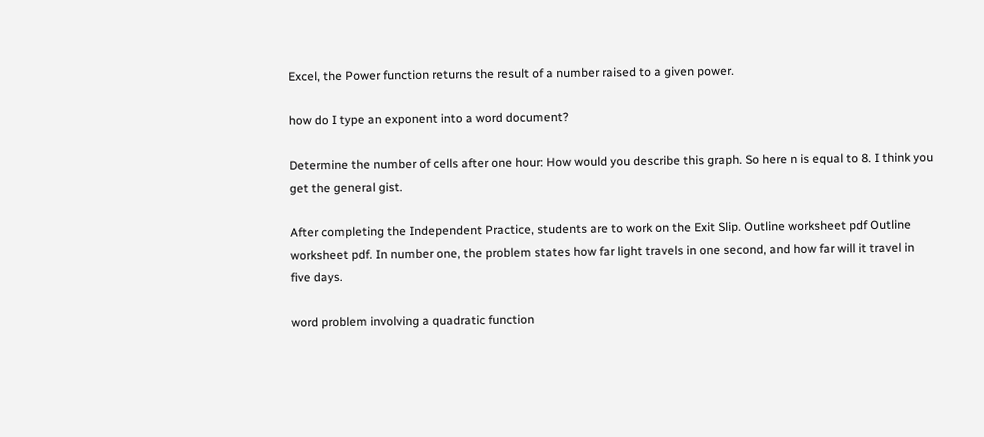Excel, the Power function returns the result of a number raised to a given power.

how do I type an exponent into a word document?

Determine the number of cells after one hour: How would you describe this graph. So here n is equal to 8. I think you get the general gist.

After completing the Independent Practice, students are to work on the Exit Slip. Outline worksheet pdf Outline worksheet pdf. In number one, the problem states how far light travels in one second, and how far will it travel in five days.

word problem involving a quadratic function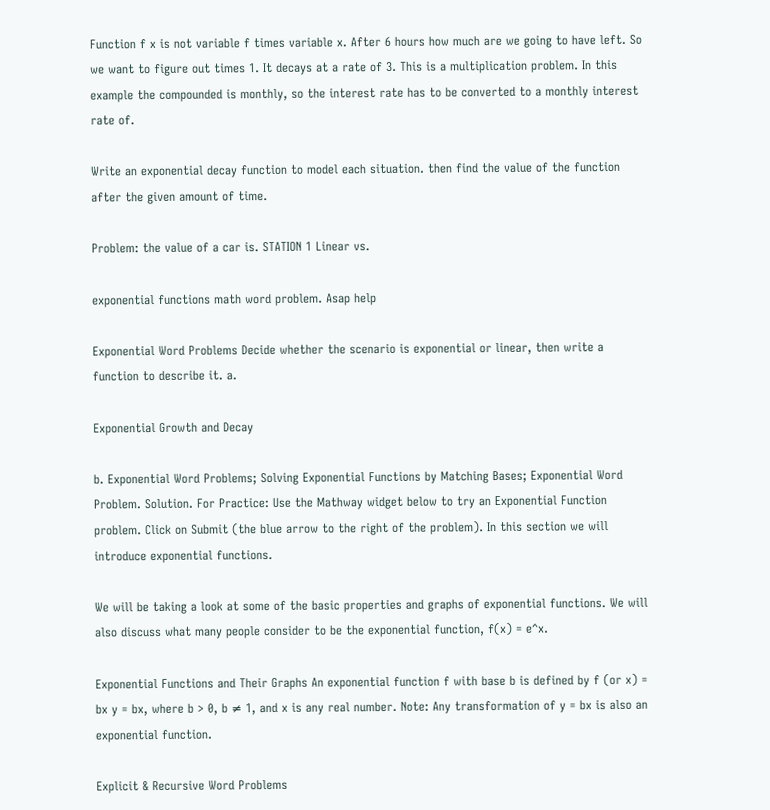Function f x is not variable f times variable x. After 6 hours how much are we going to have left. So we want to figure out times 1. It decays at a rate of 3. This is a multiplication problem. In this example the compounded is monthly, so the interest rate has to be converted to a monthly interest rate of.

Write an exponential decay function to model each situation. then find the value of the function after the given amount of time.

Problem: the value of a car is. STATION 1 Linear vs.

exponential functions math word problem. Asap help

Exponential Word Problems Decide whether the scenario is exponential or linear, then write a function to describe it. a.

Exponential Growth and Decay

b. Exponential Word Problems; Solving Exponential Functions by Matching Bases; Exponential Word Problem. Solution. For Practice: Use the Mathway widget below to try an Exponential Function problem. Click on Submit (the blue arrow to the right of the problem). In this section we will introduce exponential functions.

We will be taking a look at some of the basic properties and graphs of exponential functions. We will also discuss what many people consider to be the exponential function, f(x) = e^x.

Exponential Functions and Their Graphs An exponential function f with base b is defined by f (or x) = bx y = bx, where b > 0, b ≠ 1, and x is any real number. Note: Any transformation of y = bx is also an exponential function.

Explicit & Recursive Word Problems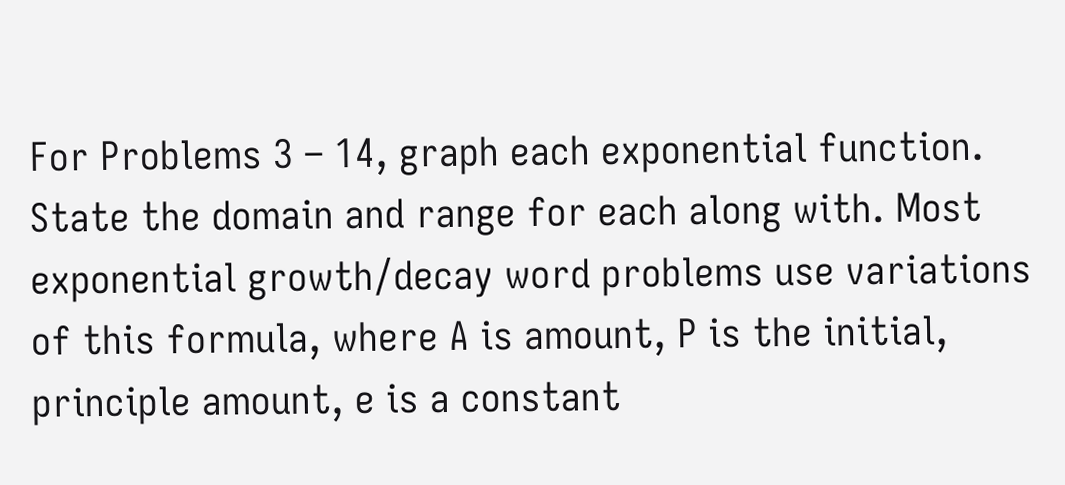For Problems 3 – 14, graph each exponential function. State the domain and range for each along with. Most exponential growth/decay word problems use variations of this formula, where A is amount, P is the initial, principle amount, e is a constant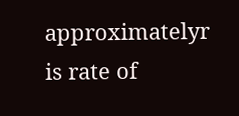approximatelyr is rate of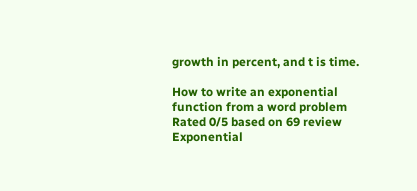growth in percent, and t is time.

How to write an exponential function from a word problem
Rated 0/5 based on 69 review
Exponential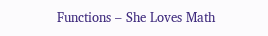Functions – She Loves Math